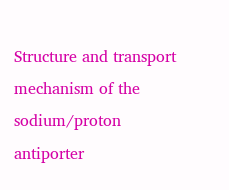Structure and transport mechanism of the sodium/proton antiporter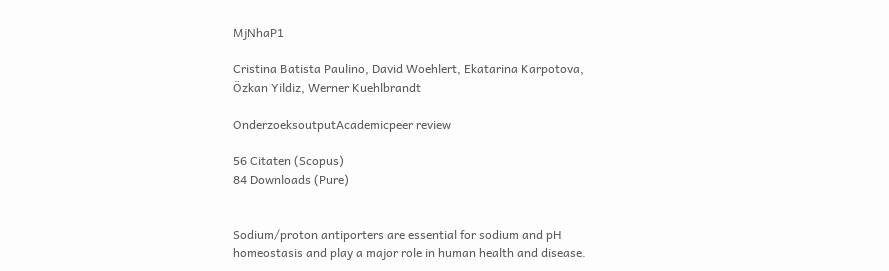MjNhaP1

Cristina Batista Paulino, David Woehlert, Ekatarina Karpotova, Özkan Yildiz, Werner Kuehlbrandt

OnderzoeksoutputAcademicpeer review

56 Citaten (Scopus)
84 Downloads (Pure)


Sodium/proton antiporters are essential for sodium and pH homeostasis and play a major role in human health and disease.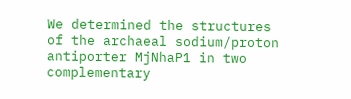We determined the structures of the archaeal sodium/proton antiporter MjNhaP1 in two complementary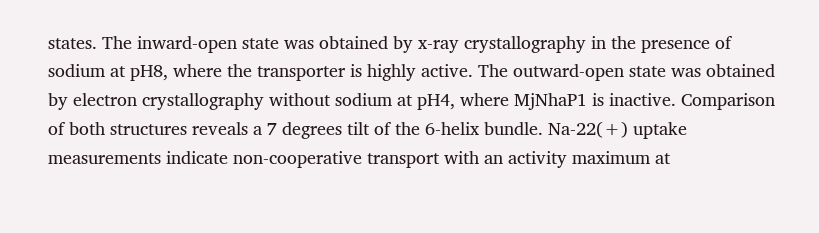states. The inward-open state was obtained by x-ray crystallography in the presence of sodium at pH8, where the transporter is highly active. The outward-open state was obtained by electron crystallography without sodium at pH4, where MjNhaP1 is inactive. Comparison of both structures reveals a 7 degrees tilt of the 6-helix bundle. Na-22(+) uptake measurements indicate non-cooperative transport with an activity maximum at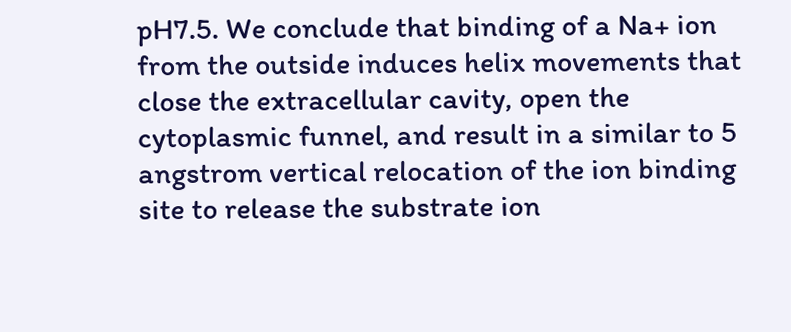pH7.5. We conclude that binding of a Na+ ion from the outside induces helix movements that close the extracellular cavity, open the cytoplasmic funnel, and result in a similar to 5 angstrom vertical relocation of the ion binding site to release the substrate ion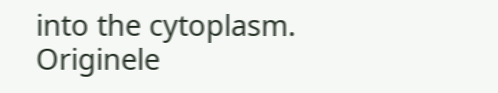into the cytoplasm.
Originele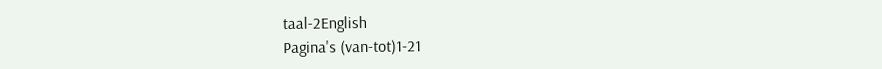taal-2English
Pagina's (van-tot)1-21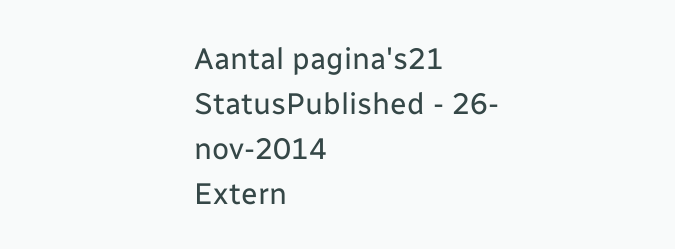Aantal pagina's21
StatusPublished - 26-nov-2014
Extern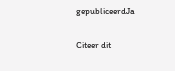gepubliceerdJa

Citeer dit